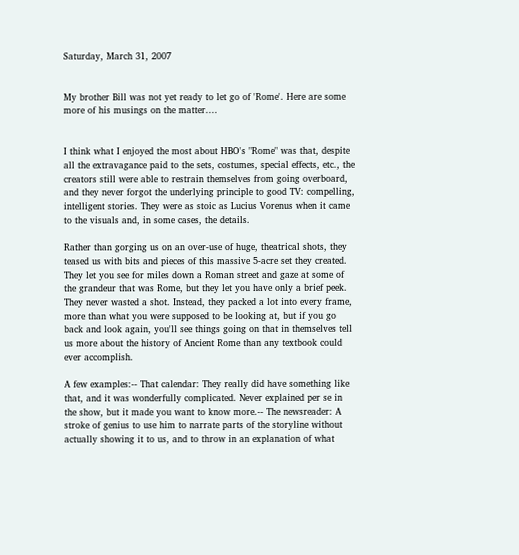Saturday, March 31, 2007


My brother Bill was not yet ready to let go of 'Rome'. Here are some more of his musings on the matter....


I think what I enjoyed the most about HBO's "Rome" was that, despite all the extravagance paid to the sets, costumes, special effects, etc., the creators still were able to restrain themselves from going overboard, and they never forgot the underlying principle to good TV: compelling, intelligent stories. They were as stoic as Lucius Vorenus when it came to the visuals and, in some cases, the details.

Rather than gorging us on an over-use of huge, theatrical shots, they teased us with bits and pieces of this massive 5-acre set they created. They let you see for miles down a Roman street and gaze at some of the grandeur that was Rome, but they let you have only a brief peek. They never wasted a shot. Instead, they packed a lot into every frame, more than what you were supposed to be looking at, but if you go back and look again, you'll see things going on that in themselves tell us more about the history of Ancient Rome than any textbook could ever accomplish.

A few examples:-- That calendar: They really did have something like that, and it was wonderfully complicated. Never explained per se in the show, but it made you want to know more.-- The newsreader: A stroke of genius to use him to narrate parts of the storyline without actually showing it to us, and to throw in an explanation of what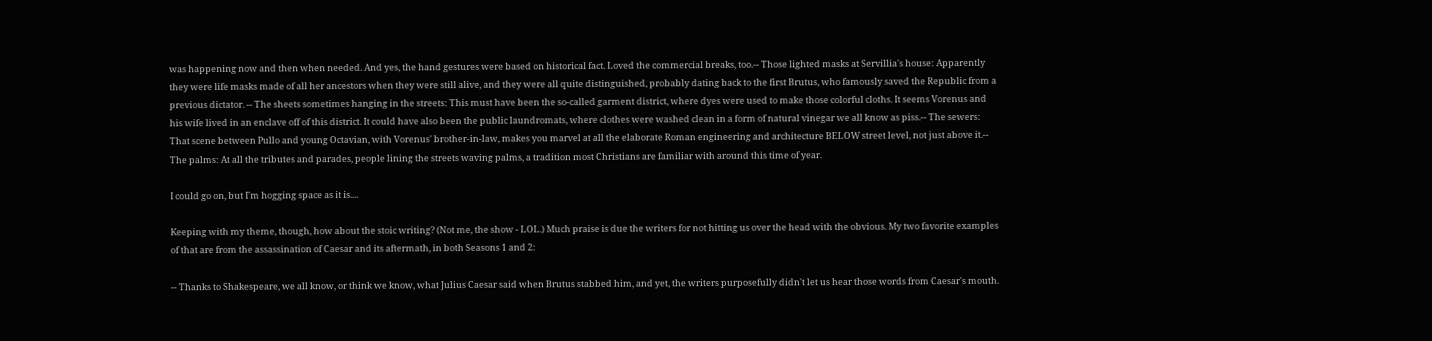was happening now and then when needed. And yes, the hand gestures were based on historical fact. Loved the commercial breaks, too.-- Those lighted masks at Servillia's house: Apparently they were life masks made of all her ancestors when they were still alive, and they were all quite distinguished, probably dating back to the first Brutus, who famously saved the Republic from a previous dictator. -- The sheets sometimes hanging in the streets: This must have been the so-called garment district, where dyes were used to make those colorful cloths. It seems Vorenus and his wife lived in an enclave off of this district. It could have also been the public laundromats, where clothes were washed clean in a form of natural vinegar we all know as piss.-- The sewers: That scene between Pullo and young Octavian, with Vorenus' brother-in-law, makes you marvel at all the elaborate Roman engineering and architecture BELOW street level, not just above it.-- The palms: At all the tributes and parades, people lining the streets waving palms, a tradition most Christians are familiar with around this time of year.

I could go on, but I'm hogging space as it is....

Keeping with my theme, though, how about the stoic writing? (Not me, the show - LOL.) Much praise is due the writers for not hitting us over the head with the obvious. My two favorite examples of that are from the assassination of Caesar and its aftermath, in both Seasons 1 and 2:

-- Thanks to Shakespeare, we all know, or think we know, what Julius Caesar said when Brutus stabbed him, and yet, the writers purposefully didn't let us hear those words from Caesar's mouth.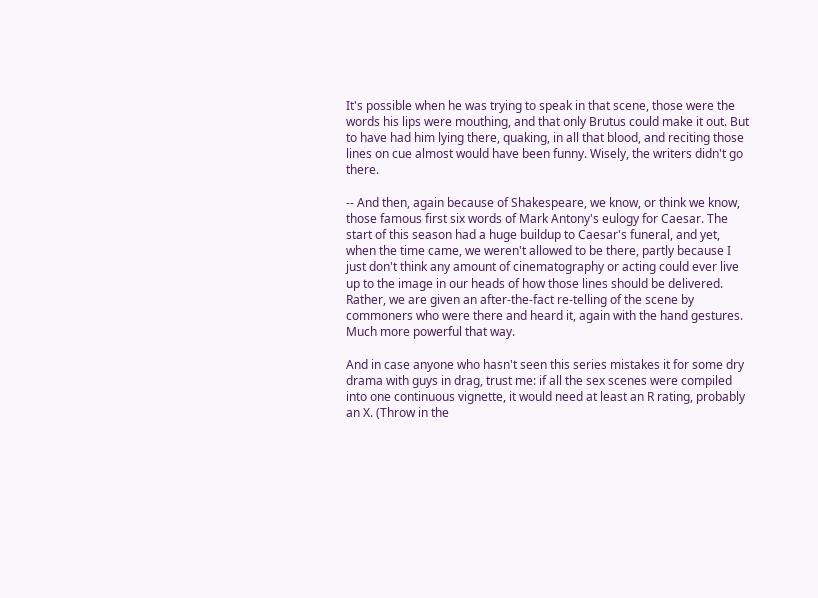It's possible when he was trying to speak in that scene, those were the words his lips were mouthing, and that only Brutus could make it out. But to have had him lying there, quaking, in all that blood, and reciting those lines on cue almost would have been funny. Wisely, the writers didn't go there.

-- And then, again because of Shakespeare, we know, or think we know, those famous first six words of Mark Antony's eulogy for Caesar. The start of this season had a huge buildup to Caesar's funeral, and yet, when the time came, we weren't allowed to be there, partly because I just don't think any amount of cinematography or acting could ever live up to the image in our heads of how those lines should be delivered. Rather, we are given an after-the-fact re-telling of the scene by commoners who were there and heard it, again with the hand gestures. Much more powerful that way.

And in case anyone who hasn't seen this series mistakes it for some dry drama with guys in drag, trust me: if all the sex scenes were compiled into one continuous vignette, it would need at least an R rating, probably an X. (Throw in the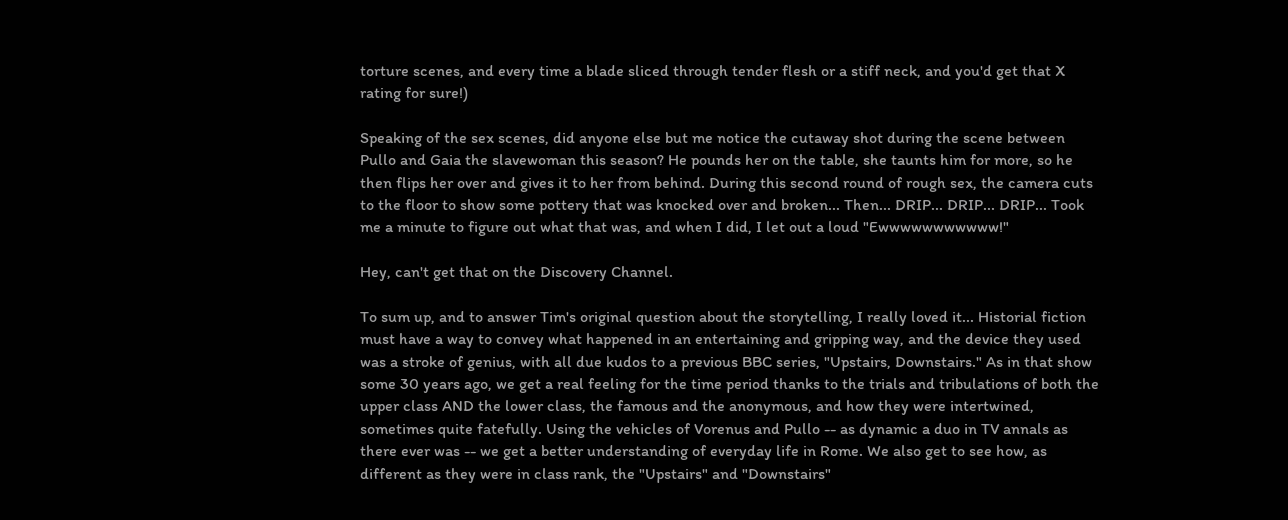torture scenes, and every time a blade sliced through tender flesh or a stiff neck, and you'd get that X rating for sure!)

Speaking of the sex scenes, did anyone else but me notice the cutaway shot during the scene between Pullo and Gaia the slavewoman this season? He pounds her on the table, she taunts him for more, so he then flips her over and gives it to her from behind. During this second round of rough sex, the camera cuts to the floor to show some pottery that was knocked over and broken... Then... DRIP... DRIP... DRIP... Took me a minute to figure out what that was, and when I did, I let out a loud "Ewwwwwwwwwww!"

Hey, can't get that on the Discovery Channel.

To sum up, and to answer Tim's original question about the storytelling, I really loved it... Historial fiction must have a way to convey what happened in an entertaining and gripping way, and the device they used was a stroke of genius, with all due kudos to a previous BBC series, "Upstairs, Downstairs." As in that show some 30 years ago, we get a real feeling for the time period thanks to the trials and tribulations of both the upper class AND the lower class, the famous and the anonymous, and how they were intertwined, sometimes quite fatefully. Using the vehicles of Vorenus and Pullo -- as dynamic a duo in TV annals as there ever was -- we get a better understanding of everyday life in Rome. We also get to see how, as different as they were in class rank, the "Upstairs" and "Downstairs"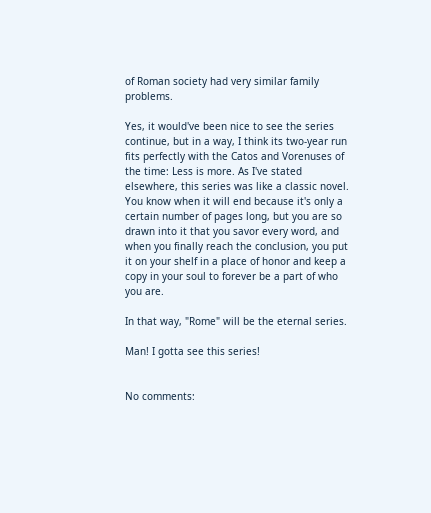of Roman society had very similar family problems.

Yes, it would've been nice to see the series continue, but in a way, I think its two-year run fits perfectly with the Catos and Vorenuses of the time: Less is more. As I've stated elsewhere, this series was like a classic novel. You know when it will end because it's only a certain number of pages long, but you are so drawn into it that you savor every word, and when you finally reach the conclusion, you put it on your shelf in a place of honor and keep a copy in your soul to forever be a part of who you are.

In that way, "Rome" will be the eternal series.

Man! I gotta see this series!


No comments: